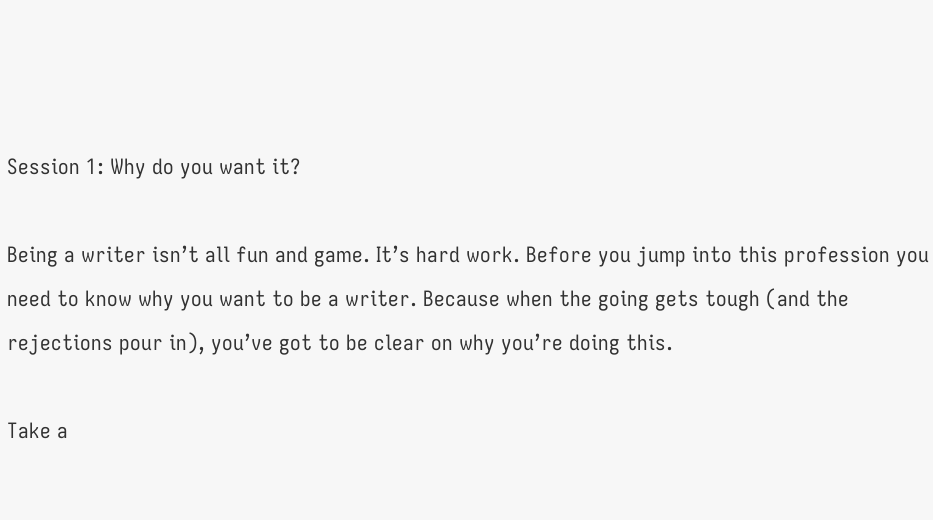Session 1: Why do you want it?

Being a writer isn’t all fun and game. It’s hard work. Before you jump into this profession you need to know why you want to be a writer. Because when the going gets tough (and the rejections pour in), you’ve got to be clear on why you’re doing this.

Take a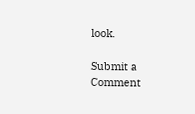look.

Submit a Comment